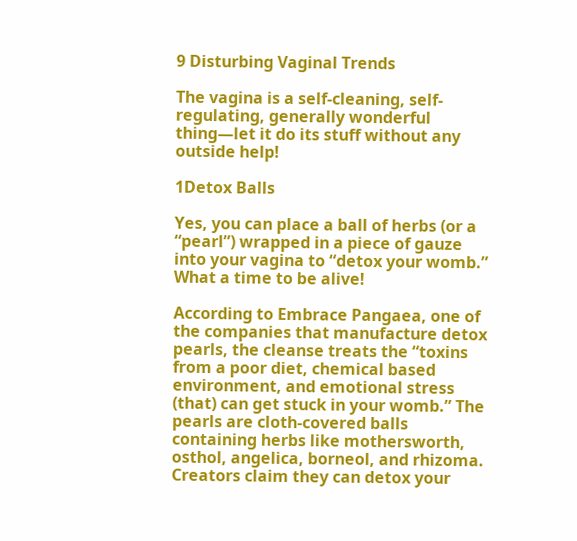9 Disturbing Vaginal Trends

The vagina is a self-cleaning, self-regulating, generally wonderful thing—let it do its stuff without any outside help!

1Detox Balls

Yes, you can place a ball of herbs (or a “pearl”) wrapped in a piece of gauze into your vagina to “detox your womb.” What a time to be alive!

According to Embrace Pangaea, one of the companies that manufacture detox pearls, the cleanse treats the “toxins from a poor diet, chemical based environment, and emotional stress (that) can get stuck in your womb.” The pearls are cloth-covered balls containing herbs like mothersworth, osthol, angelica, borneol, and rhizoma. Creators claim they can detox your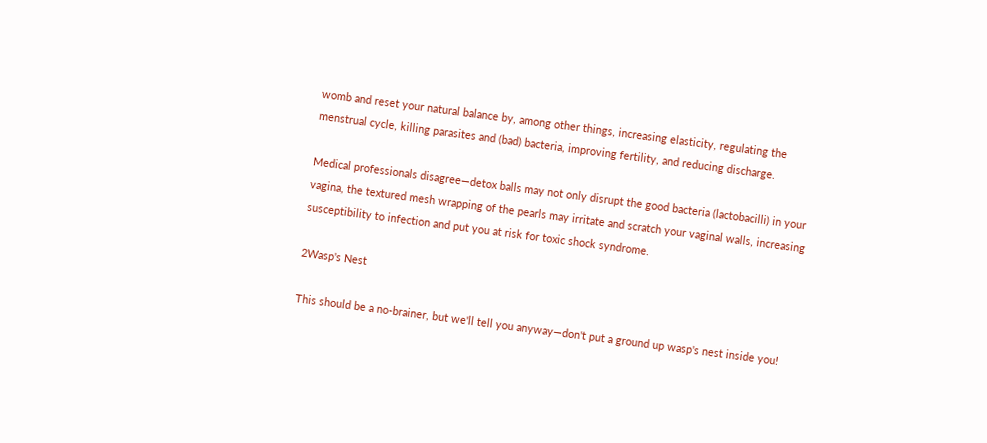womb and reset your natural balance by, among other things, increasing elasticity, regulating the menstrual cycle, killing parasites and (bad) bacteria, improving fertility, and reducing discharge.

Medical professionals disagree—detox balls may not only disrupt the good bacteria (lactobacilli) in your vagina, the textured mesh wrapping of the pearls may irritate and scratch your vaginal walls, increasing susceptibility to infection and put you at risk for toxic shock syndrome.

2Wasp's Nest

This should be a no-brainer, but we'll tell you anyway—don't put a ground up wasp's nest inside you!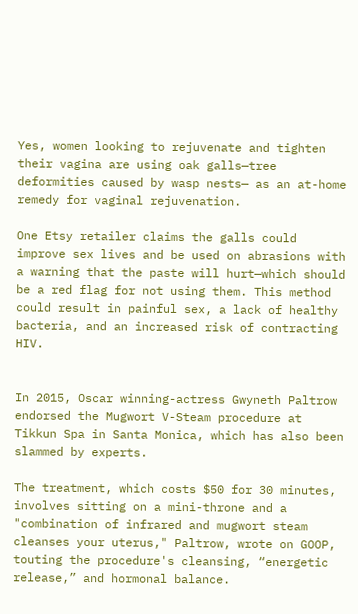Yes, women looking to rejuvenate and tighten their vagina are using oak galls—tree deformities caused by wasp nests— as an at-home remedy for vaginal rejuvenation.

One Etsy retailer claims the galls could improve sex lives and be used on abrasions with a warning that the paste will hurt—which should be a red flag for not using them. This method could result in painful sex, a lack of healthy bacteria, and an increased risk of contracting HIV.


In 2015, Oscar winning-actress Gwyneth Paltrow endorsed the Mugwort V-Steam procedure at Tikkun Spa in Santa Monica, which has also been slammed by experts.

The treatment, which costs $50 for 30 minutes, involves sitting on a mini-throne and a "combination of infrared and mugwort steam cleanses your uterus," Paltrow, wrote on GOOP, touting the procedure's cleansing, “energetic release,” and hormonal balance.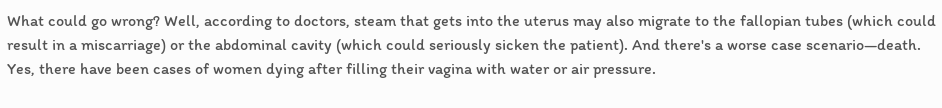What could go wrong? Well, according to doctors, steam that gets into the uterus may also migrate to the fallopian tubes (which could result in a miscarriage) or the abdominal cavity (which could seriously sicken the patient). And there's a worse case scenario—death. Yes, there have been cases of women dying after filling their vagina with water or air pressure.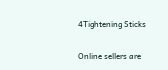4Tightening Sticks

Online sellers are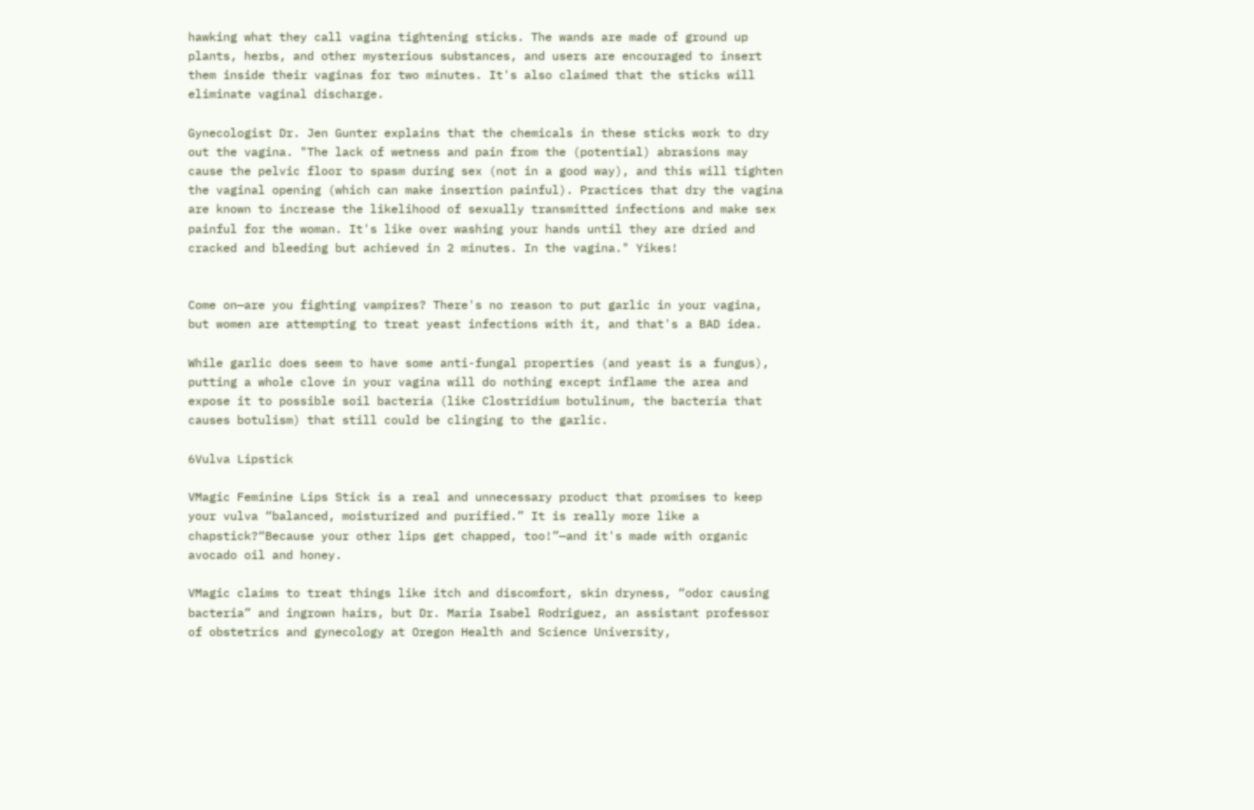hawking what they call vagina tightening sticks. The wands are made of ground up plants, herbs, and other mysterious substances, and users are encouraged to insert them inside their vaginas for two minutes. It's also claimed that the sticks will eliminate vaginal discharge.

Gynecologist Dr. Jen Gunter explains that the chemicals in these sticks work to dry out the vagina. "The lack of wetness and pain from the (potential) abrasions may cause the pelvic floor to spasm during sex (not in a good way), and this will tighten the vaginal opening (which can make insertion painful). Practices that dry the vagina are known to increase the likelihood of sexually transmitted infections and make sex painful for the woman. It's like over washing your hands until they are dried and cracked and bleeding but achieved in 2 minutes. In the vagina." Yikes!


Come on—are you fighting vampires? There's no reason to put garlic in your vagina, but women are attempting to treat yeast infections with it, and that's a BAD idea.

While garlic does seem to have some anti-fungal properties (and yeast is a fungus), putting a whole clove in your vagina will do nothing except inflame the area and expose it to possible soil bacteria (like Clostridium botulinum, the bacteria that causes botulism) that still could be clinging to the garlic.

6Vulva Lipstick

VMagic Feminine Lips Stick is a real and unnecessary product that promises to keep your vulva “balanced, moisturized and purified.” It is really more like a chapstick?“Because your other lips get chapped, too!”—and it's made with organic avocado oil and honey.

VMagic claims to treat things like itch and discomfort, skin dryness, “odor causing bacteria” and ingrown hairs, but Dr. Maria Isabel Rodriguez, an assistant professor of obstetrics and gynecology at Oregon Health and Science University,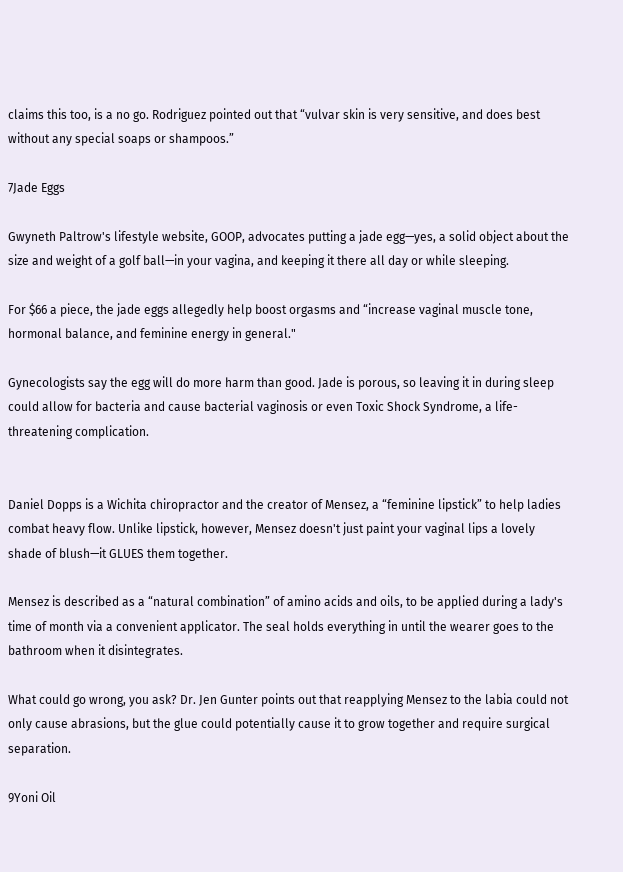claims this too, is a no go. Rodriguez pointed out that “vulvar skin is very sensitive, and does best without any special soaps or shampoos.”

7Jade Eggs

Gwyneth Paltrow's lifestyle website, GOOP, advocates putting a jade egg—yes, a solid object about the size and weight of a golf ball—in your vagina, and keeping it there all day or while sleeping.

For $66 a piece, the jade eggs allegedly help boost orgasms and “increase vaginal muscle tone, hormonal balance, and feminine energy in general."

Gynecologists say the egg will do more harm than good. Jade is porous, so leaving it in during sleep could allow for bacteria and cause bacterial vaginosis or even Toxic Shock Syndrome, a life-threatening complication.


Daniel Dopps is a Wichita chiropractor and the creator of Mensez, a “feminine lipstick” to help ladies combat heavy flow. Unlike lipstick, however, Mensez doesn't just paint your vaginal lips a lovely shade of blush—it GLUES them together.

Mensez is described as a “natural combination” of amino acids and oils, to be applied during a lady's time of month via a convenient applicator. The seal holds everything in until the wearer goes to the bathroom when it disintegrates.

What could go wrong, you ask? Dr. Jen Gunter points out that reapplying Mensez to the labia could not only cause abrasions, but the glue could potentially cause it to grow together and require surgical separation.

9Yoni Oil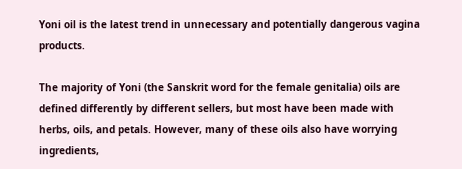Yoni oil is the latest trend in unnecessary and potentially dangerous vagina products.

The majority of Yoni (the Sanskrit word for the female genitalia) oils are defined differently by different sellers, but most have been made with herbs, oils, and petals. However, many of these oils also have worrying ingredients,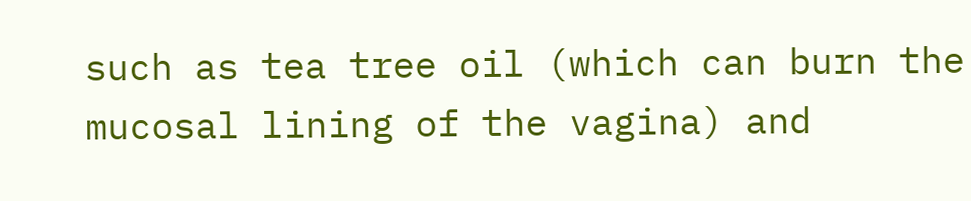such as tea tree oil (which can burn the mucosal lining of the vagina) and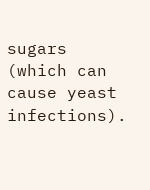sugars (which can cause yeast infections).